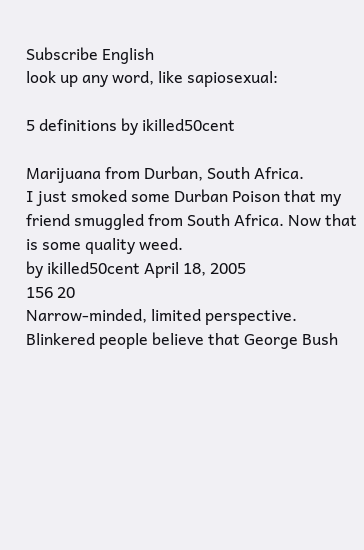Subscribe English
look up any word, like sapiosexual:

5 definitions by ikilled50cent

Marijuana from Durban, South Africa.
I just smoked some Durban Poison that my friend smuggled from South Africa. Now that is some quality weed.
by ikilled50cent April 18, 2005
156 20
Narrow-minded, limited perspective.
Blinkered people believe that George Bush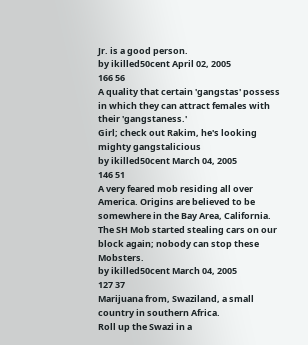Jr. is a good person.
by ikilled50cent April 02, 2005
166 56
A quality that certain 'gangstas' possess in which they can attract females with their 'gangstaness.'
Girl; check out Rakim, he's looking mighty gangstalicious
by ikilled50cent March 04, 2005
146 51
A very feared mob residing all over America. Origins are believed to be somewhere in the Bay Area, California.
The SH Mob started stealing cars on our block again; nobody can stop these Mobsters.
by ikilled50cent March 04, 2005
127 37
Marijuana from, Swaziland, a small country in southern Africa.
Roll up the Swazi in a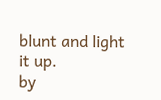blunt and light it up.
by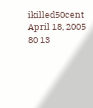ikilled50cent April 18, 2005
80 13